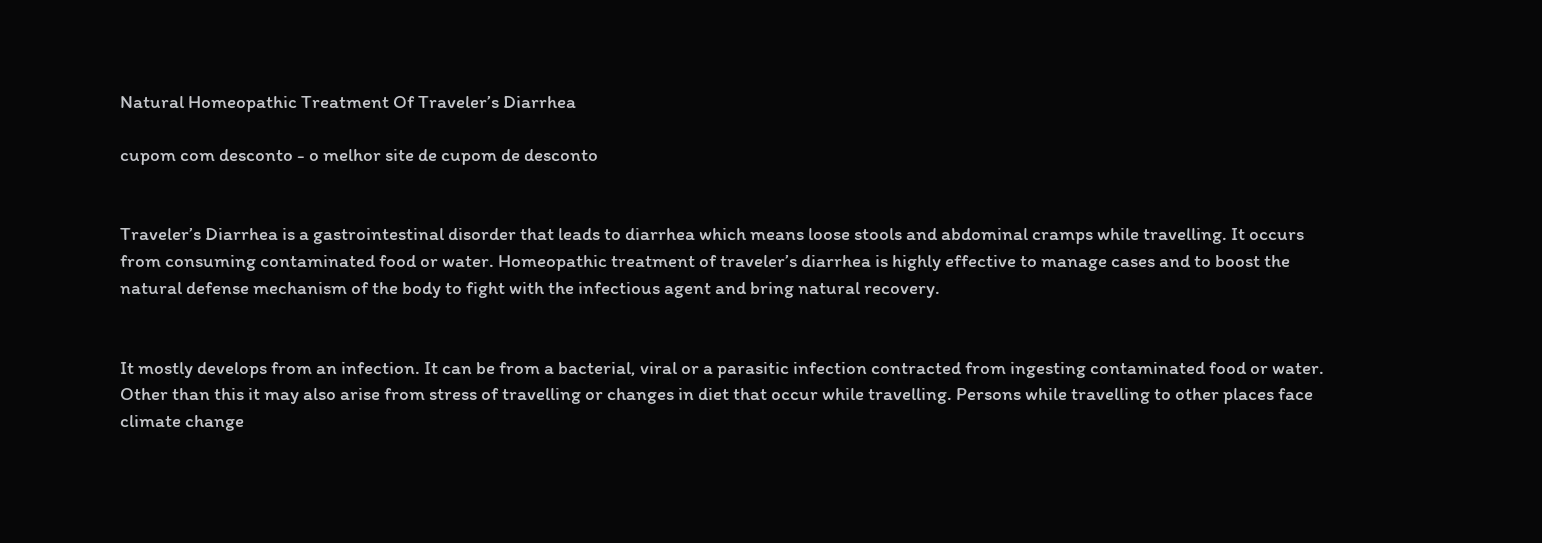Natural Homeopathic Treatment Of Traveler’s Diarrhea

cupom com desconto - o melhor site de cupom de desconto


Traveler’s Diarrhea is a gastrointestinal disorder that leads to diarrhea which means loose stools and abdominal cramps while travelling. It occurs from consuming contaminated food or water. Homeopathic treatment of traveler’s diarrhea is highly effective to manage cases and to boost the natural defense mechanism of the body to fight with the infectious agent and bring natural recovery.


It mostly develops from an infection. It can be from a bacterial, viral or a parasitic infection contracted from ingesting contaminated food or water. Other than this it may also arise from stress of travelling or changes in diet that occur while travelling. Persons while travelling to other places face climate change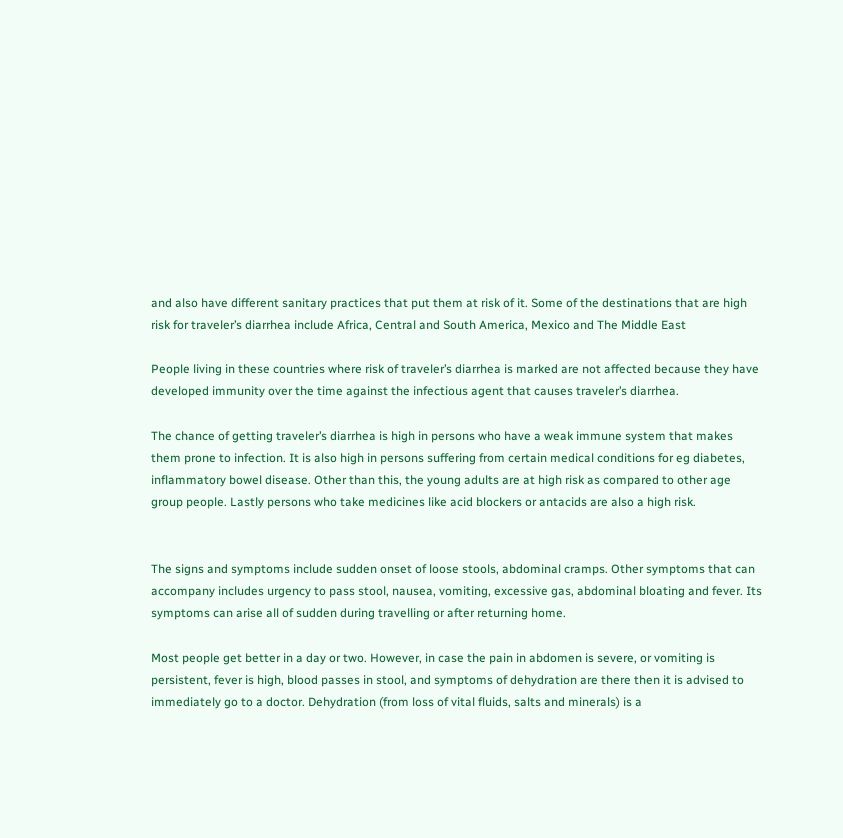and also have different sanitary practices that put them at risk of it. Some of the destinations that are high risk for traveler’s diarrhea include Africa, Central and South America, Mexico and The Middle East

People living in these countries where risk of traveler’s diarrhea is marked are not affected because they have developed immunity over the time against the infectious agent that causes traveler’s diarrhea.

The chance of getting traveler’s diarrhea is high in persons who have a weak immune system that makes them prone to infection. It is also high in persons suffering from certain medical conditions for eg diabetes, inflammatory bowel disease. Other than this, the young adults are at high risk as compared to other age group people. Lastly persons who take medicines like acid blockers or antacids are also a high risk.


The signs and symptoms include sudden onset of loose stools, abdominal cramps. Other symptoms that can accompany includes urgency to pass stool, nausea, vomiting, excessive gas, abdominal bloating and fever. Its symptoms can arise all of sudden during travelling or after returning home.

Most people get better in a day or two. However, in case the pain in abdomen is severe, or vomiting is persistent, fever is high, blood passes in stool, and symptoms of dehydration are there then it is advised to immediately go to a doctor. Dehydration (from loss of vital fluids, salts and minerals) is a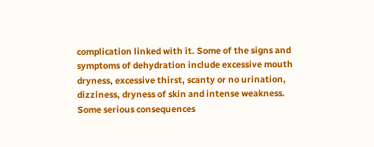complication linked with it. Some of the signs and symptoms of dehydration include excessive mouth dryness, excessive thirst, scanty or no urination, dizziness, dryness of skin and intense weakness. Some serious consequences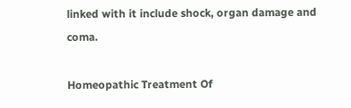linked with it include shock, organ damage and coma.

Homeopathic Treatment Of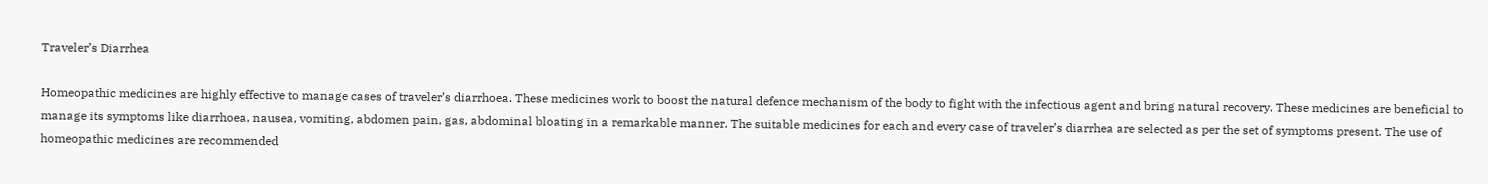Traveler’s Diarrhea

Homeopathic medicines are highly effective to manage cases of traveler’s diarrhoea. These medicines work to boost the natural defence mechanism of the body to fight with the infectious agent and bring natural recovery. These medicines are beneficial to manage its symptoms like diarrhoea, nausea, vomiting, abdomen pain, gas, abdominal bloating in a remarkable manner. The suitable medicines for each and every case of traveler’s diarrhea are selected as per the set of symptoms present. The use of homeopathic medicines are recommended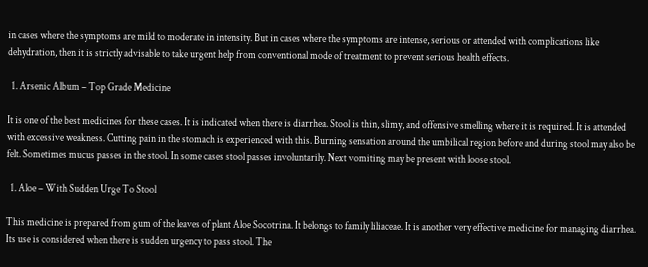in cases where the symptoms are mild to moderate in intensity. But in cases where the symptoms are intense, serious or attended with complications like dehydration, then it is strictly advisable to take urgent help from conventional mode of treatment to prevent serious health effects.

  1. Arsenic Album – Top Grade Medicine

It is one of the best medicines for these cases. It is indicated when there is diarrhea. Stool is thin, slimy, and offensive smelling where it is required. It is attended with excessive weakness. Cutting pain in the stomach is experienced with this. Burning sensation around the umbilical region before and during stool may also be felt. Sometimes mucus passes in the stool. In some cases stool passes involuntarily. Next vomiting may be present with loose stool.

  1. Aloe – With Sudden Urge To Stool

This medicine is prepared from gum of the leaves of plant Aloe Socotrina. It belongs to family liliaceae. It is another very effective medicine for managing diarrhea. Its use is considered when there is sudden urgency to pass stool. The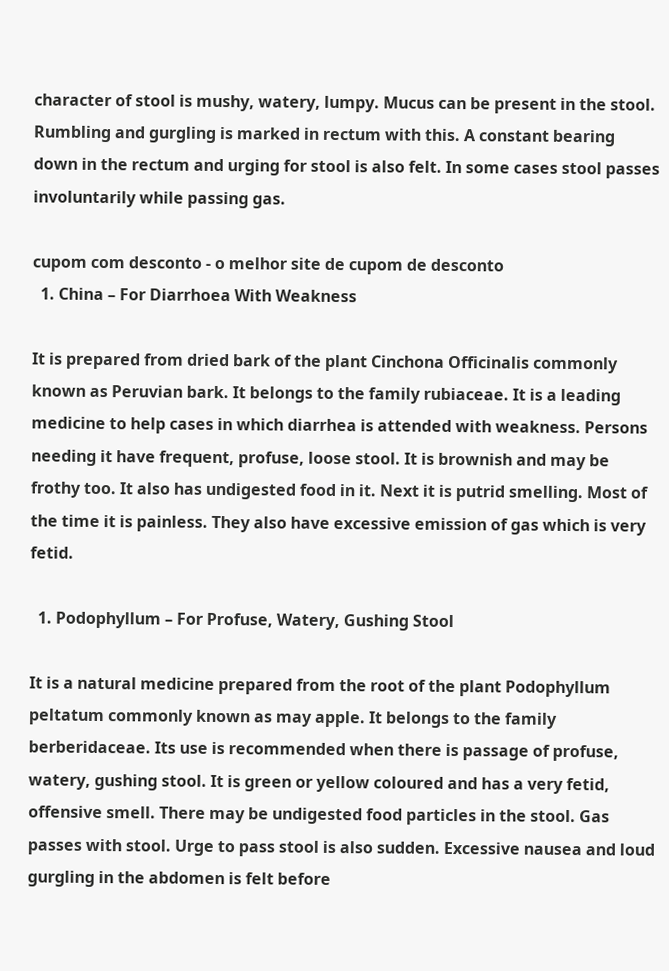character of stool is mushy, watery, lumpy. Mucus can be present in the stool. Rumbling and gurgling is marked in rectum with this. A constant bearing down in the rectum and urging for stool is also felt. In some cases stool passes involuntarily while passing gas.

cupom com desconto - o melhor site de cupom de desconto
  1. China – For Diarrhoea With Weakness

It is prepared from dried bark of the plant Cinchona Officinalis commonly known as Peruvian bark. It belongs to the family rubiaceae. It is a leading medicine to help cases in which diarrhea is attended with weakness. Persons needing it have frequent, profuse, loose stool. It is brownish and may be frothy too. It also has undigested food in it. Next it is putrid smelling. Most of the time it is painless. They also have excessive emission of gas which is very fetid.

  1. Podophyllum – For Profuse, Watery, Gushing Stool

It is a natural medicine prepared from the root of the plant Podophyllum peltatum commonly known as may apple. It belongs to the family berberidaceae. Its use is recommended when there is passage of profuse, watery, gushing stool. It is green or yellow coloured and has a very fetid, offensive smell. There may be undigested food particles in the stool. Gas passes with stool. Urge to pass stool is also sudden. Excessive nausea and loud gurgling in the abdomen is felt before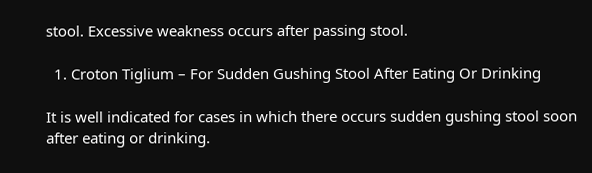stool. Excessive weakness occurs after passing stool.

  1. Croton Tiglium – For Sudden Gushing Stool After Eating Or Drinking

It is well indicated for cases in which there occurs sudden gushing stool soon after eating or drinking.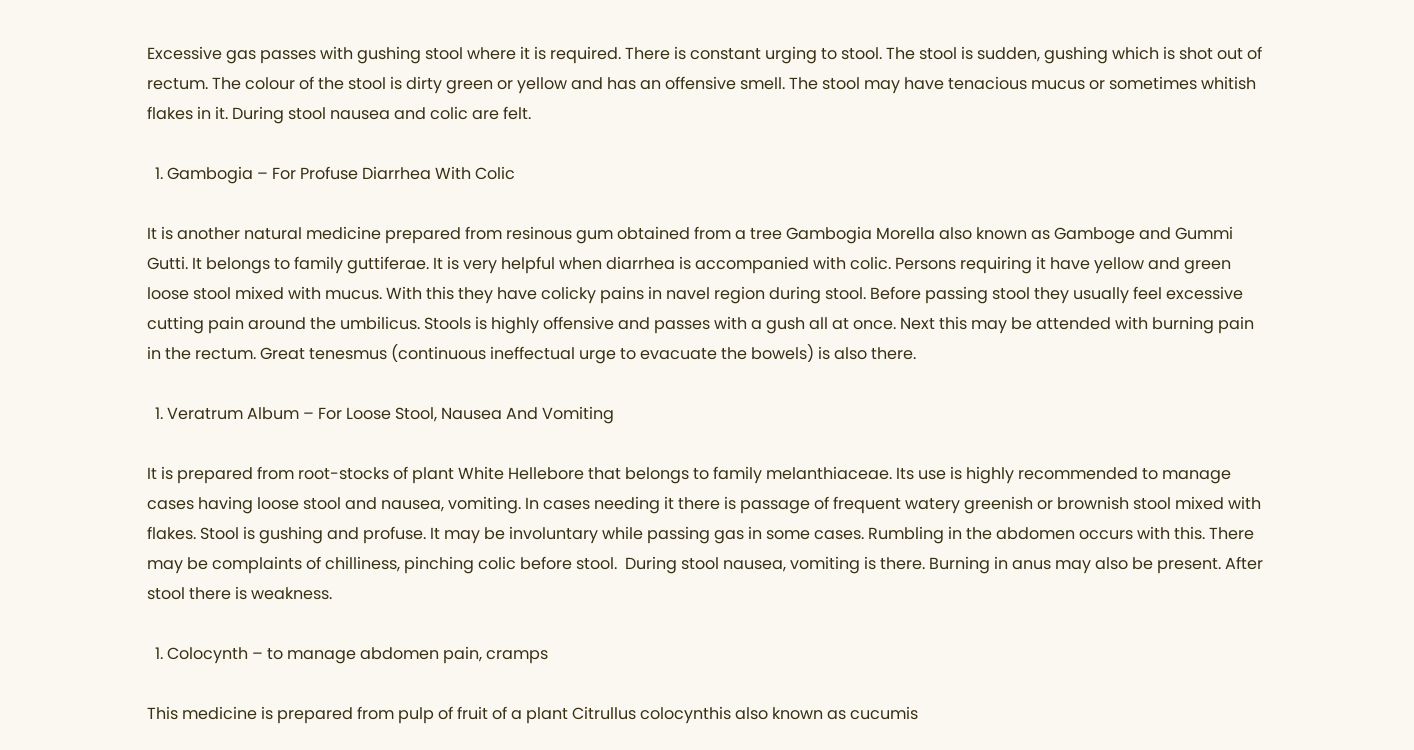Excessive gas passes with gushing stool where it is required. There is constant urging to stool. The stool is sudden, gushing which is shot out of rectum. The colour of the stool is dirty green or yellow and has an offensive smell. The stool may have tenacious mucus or sometimes whitish flakes in it. During stool nausea and colic are felt.

  1. Gambogia – For Profuse Diarrhea With Colic

It is another natural medicine prepared from resinous gum obtained from a tree Gambogia Morella also known as Gamboge and Gummi Gutti. It belongs to family guttiferae. It is very helpful when diarrhea is accompanied with colic. Persons requiring it have yellow and green loose stool mixed with mucus. With this they have colicky pains in navel region during stool. Before passing stool they usually feel excessive cutting pain around the umbilicus. Stools is highly offensive and passes with a gush all at once. Next this may be attended with burning pain in the rectum. Great tenesmus (continuous ineffectual urge to evacuate the bowels) is also there.

  1. Veratrum Album – For Loose Stool, Nausea And Vomiting

It is prepared from root-stocks of plant White Hellebore that belongs to family melanthiaceae. Its use is highly recommended to manage cases having loose stool and nausea, vomiting. In cases needing it there is passage of frequent watery greenish or brownish stool mixed with flakes. Stool is gushing and profuse. It may be involuntary while passing gas in some cases. Rumbling in the abdomen occurs with this. There may be complaints of chilliness, pinching colic before stool.  During stool nausea, vomiting is there. Burning in anus may also be present. After stool there is weakness.

  1. Colocynth – to manage abdomen pain, cramps

This medicine is prepared from pulp of fruit of a plant Citrullus colocynthis also known as cucumis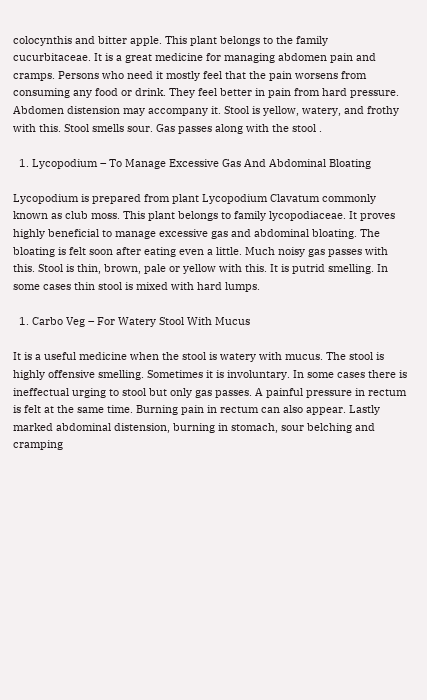colocynthis and bitter apple. This plant belongs to the family cucurbitaceae. It is a great medicine for managing abdomen pain and cramps. Persons who need it mostly feel that the pain worsens from consuming any food or drink. They feel better in pain from hard pressure. Abdomen distension may accompany it. Stool is yellow, watery, and frothy with this. Stool smells sour. Gas passes along with the stool .

  1. Lycopodium – To Manage Excessive Gas And Abdominal Bloating

Lycopodium is prepared from plant Lycopodium Clavatum commonly known as club moss. This plant belongs to family lycopodiaceae. It proves highly beneficial to manage excessive gas and abdominal bloating. The bloating is felt soon after eating even a little. Much noisy gas passes with this. Stool is thin, brown, pale or yellow with this. It is putrid smelling. In some cases thin stool is mixed with hard lumps.

  1. Carbo Veg – For Watery Stool With Mucus

It is a useful medicine when the stool is watery with mucus. The stool is highly offensive smelling. Sometimes it is involuntary. In some cases there is ineffectual urging to stool but only gas passes. A painful pressure in rectum is felt at the same time. Burning pain in rectum can also appear. Lastly marked abdominal distension, burning in stomach, sour belching and cramping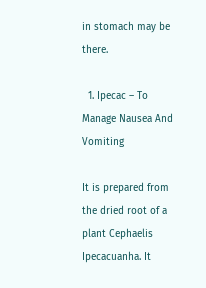in stomach may be there.

  1. Ipecac – To Manage Nausea And Vomiting

It is prepared from the dried root of a plant Cephaelis Ipecacuanha. It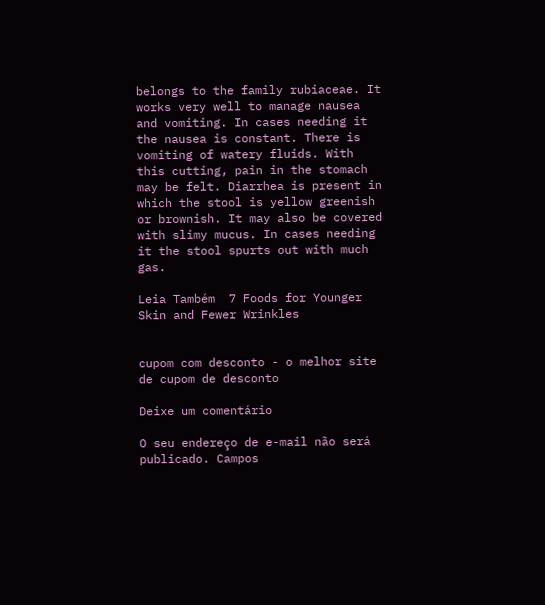belongs to the family rubiaceae. It works very well to manage nausea and vomiting. In cases needing it the nausea is constant. There is vomiting of watery fluids. With this cutting, pain in the stomach may be felt. Diarrhea is present in which the stool is yellow greenish or brownish. It may also be covered with slimy mucus. In cases needing it the stool spurts out with much gas.

Leia Também  7 Foods for Younger Skin and Fewer Wrinkles


cupom com desconto - o melhor site de cupom de desconto

Deixe um comentário

O seu endereço de e-mail não será publicado. Campos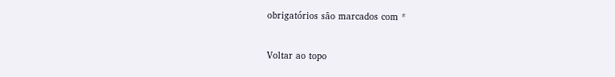obrigatórios são marcados com *

Voltar ao topo